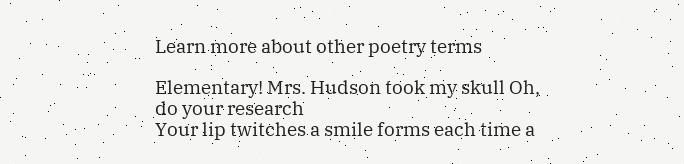Learn more about other poetry terms

Elementary! Mrs. Hudson took my skull Oh, do your research
Your lip twitches a smile forms each time a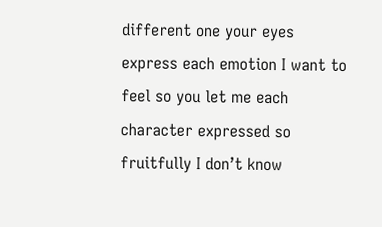different one your eyes express each emotion I want to feel so you let me each character expressed so fruitfully I don’t know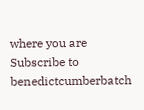where you are
Subscribe to benedictcumberbatch